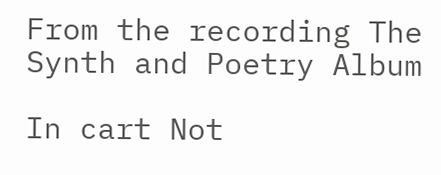From the recording The Synth and Poetry Album

In cart Not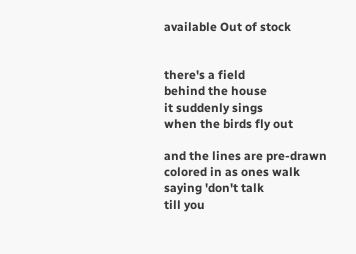available Out of stock


there's a field
behind the house
it suddenly sings
when the birds fly out

and the lines are pre-drawn
colored in as ones walk
saying 'don't talk
till you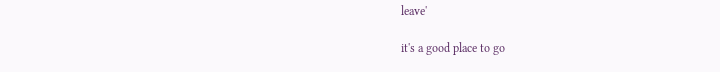leave'

it's a good place to go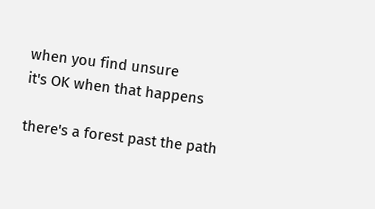when you find unsure
it's OK when that happens

there's a forest past the path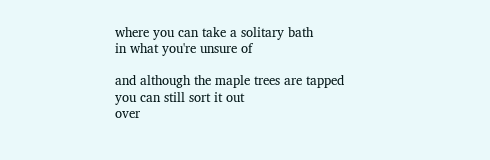where you can take a solitary bath
in what you're unsure of

and although the maple trees are tapped
you can still sort it out
over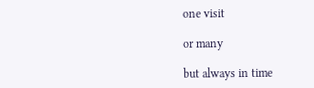one visit

or many

but always in time